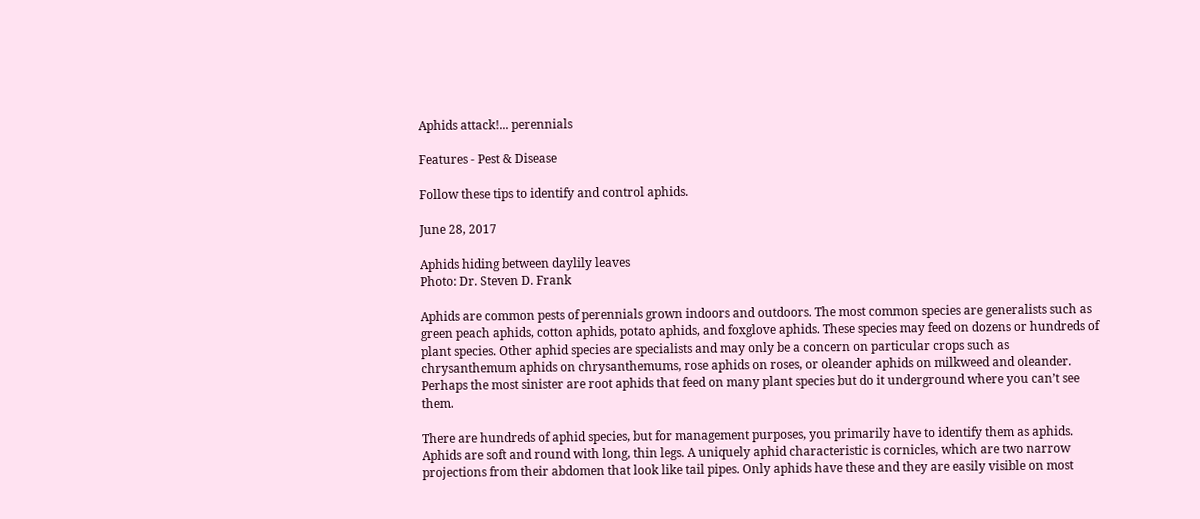Aphids attack!... perennials

Features - Pest & Disease

Follow these tips to identify and control aphids.

June 28, 2017

Aphids hiding between daylily leaves
Photo: Dr. Steven D. Frank

Aphids are common pests of perennials grown indoors and outdoors. The most common species are generalists such as green peach aphids, cotton aphids, potato aphids, and foxglove aphids. These species may feed on dozens or hundreds of plant species. Other aphid species are specialists and may only be a concern on particular crops such as chrysanthemum aphids on chrysanthemums, rose aphids on roses, or oleander aphids on milkweed and oleander. Perhaps the most sinister are root aphids that feed on many plant species but do it underground where you can’t see them.

There are hundreds of aphid species, but for management purposes, you primarily have to identify them as aphids. Aphids are soft and round with long, thin legs. A uniquely aphid characteristic is cornicles, which are two narrow projections from their abdomen that look like tail pipes. Only aphids have these and they are easily visible on most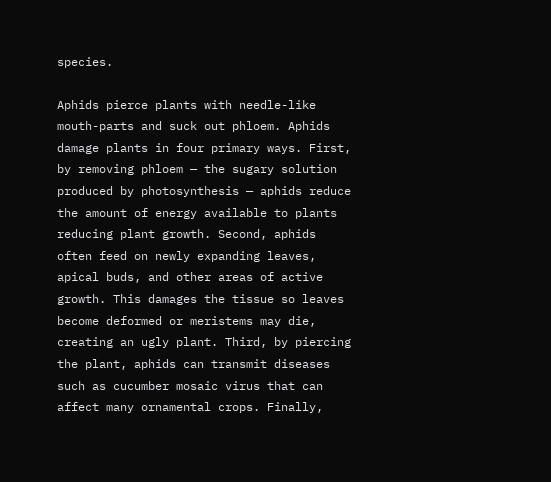species.

Aphids pierce plants with needle-like mouth-parts and suck out phloem. Aphids damage plants in four primary ways. First, by removing phloem — the sugary solution produced by photosynthesis — aphids reduce the amount of energy available to plants reducing plant growth. Second, aphids often feed on newly expanding leaves, apical buds, and other areas of active growth. This damages the tissue so leaves become deformed or meristems may die, creating an ugly plant. Third, by piercing the plant, aphids can transmit diseases such as cucumber mosaic virus that can affect many ornamental crops. Finally,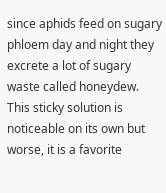since aphids feed on sugary phloem day and night they excrete a lot of sugary waste called honeydew. This sticky solution is noticeable on its own but worse, it is a favorite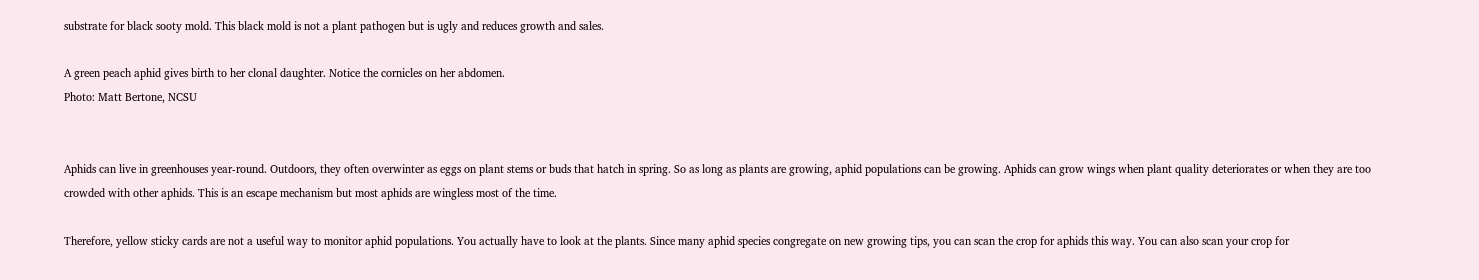substrate for black sooty mold. This black mold is not a plant pathogen but is ugly and reduces growth and sales.

A green peach aphid gives birth to her clonal daughter. Notice the cornicles on her abdomen.
Photo: Matt Bertone, NCSU


Aphids can live in greenhouses year-round. Outdoors, they often overwinter as eggs on plant stems or buds that hatch in spring. So as long as plants are growing, aphid populations can be growing. Aphids can grow wings when plant quality deteriorates or when they are too crowded with other aphids. This is an escape mechanism but most aphids are wingless most of the time.

Therefore, yellow sticky cards are not a useful way to monitor aphid populations. You actually have to look at the plants. Since many aphid species congregate on new growing tips, you can scan the crop for aphids this way. You can also scan your crop for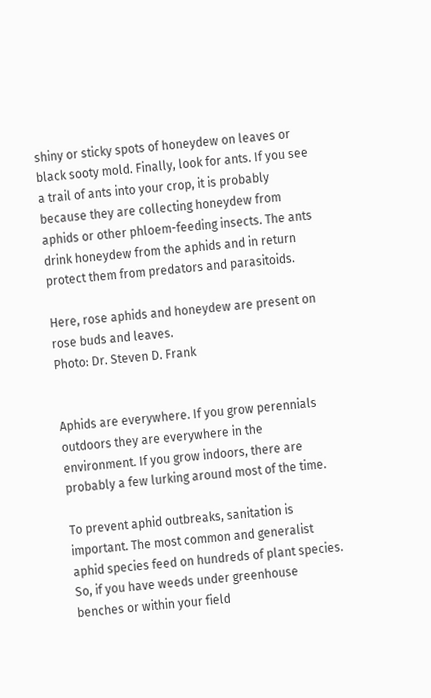shiny or sticky spots of honeydew on leaves or black sooty mold. Finally, look for ants. If you see a trail of ants into your crop, it is probably because they are collecting honeydew from aphids or other phloem-feeding insects. The ants drink honeydew from the aphids and in return protect them from predators and parasitoids.

Here, rose aphids and honeydew are present on rose buds and leaves.
Photo: Dr. Steven D. Frank


Aphids are everywhere. If you grow perennials outdoors they are everywhere in the environment. If you grow indoors, there are probably a few lurking around most of the time.

To prevent aphid outbreaks, sanitation is important. The most common and generalist aphid species feed on hundreds of plant species. So, if you have weeds under greenhouse benches or within your field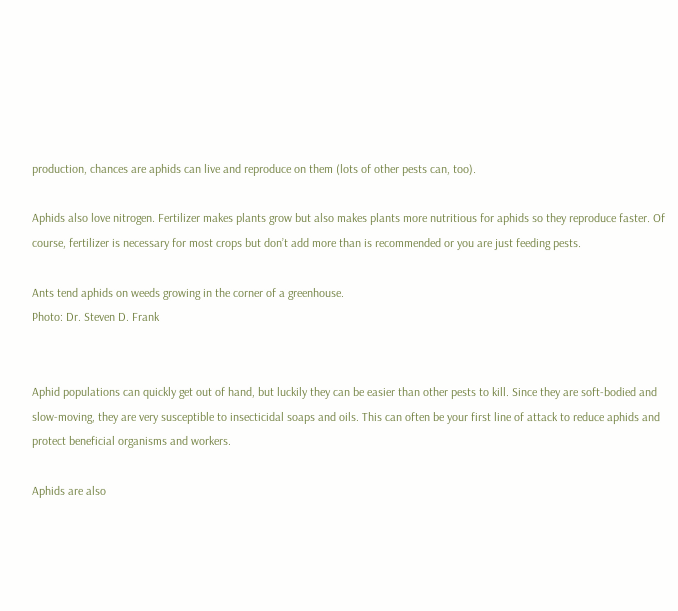production, chances are aphids can live and reproduce on them (lots of other pests can, too).

Aphids also love nitrogen. Fertilizer makes plants grow but also makes plants more nutritious for aphids so they reproduce faster. Of course, fertilizer is necessary for most crops but don’t add more than is recommended or you are just feeding pests.

Ants tend aphids on weeds growing in the corner of a greenhouse.
Photo: Dr. Steven D. Frank


Aphid populations can quickly get out of hand, but luckily they can be easier than other pests to kill. Since they are soft-bodied and slow-moving, they are very susceptible to insecticidal soaps and oils. This can often be your first line of attack to reduce aphids and protect beneficial organisms and workers.

Aphids are also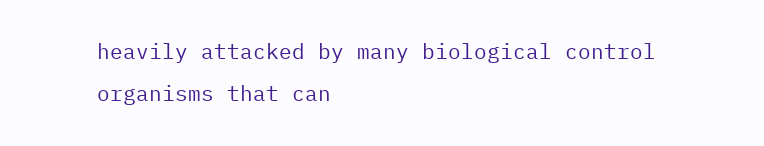heavily attacked by many biological control organisms that can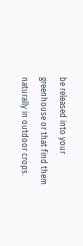be released into your greenhouse or that find them naturally in outdoor crops.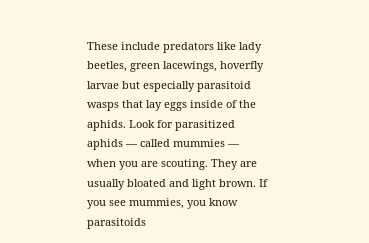These include predators like lady beetles, green lacewings, hoverfly larvae but especially parasitoid wasps that lay eggs inside of the aphids. Look for parasitized aphids — called mummies — when you are scouting. They are usually bloated and light brown. If you see mummies, you know parasitoids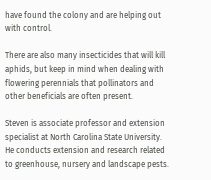have found the colony and are helping out with control.

There are also many insecticides that will kill aphids, but keep in mind when dealing with flowering perennials that pollinators and other beneficials are often present.

Steven is associate professor and extension specialist at North Carolina State University. He conducts extension and research related to greenhouse, nursery and landscape pests.